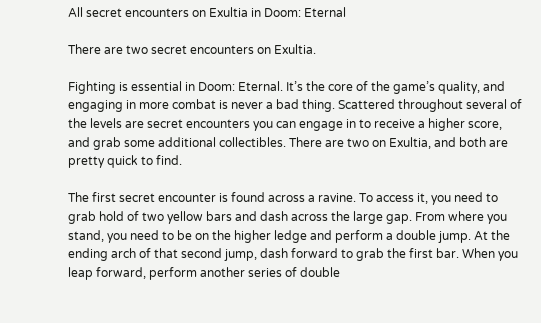All secret encounters on Exultia in Doom: Eternal

There are two secret encounters on Exultia.

Fighting is essential in Doom: Eternal. It’s the core of the game’s quality, and engaging in more combat is never a bad thing. Scattered throughout several of the levels are secret encounters you can engage in to receive a higher score, and grab some additional collectibles. There are two on Exultia, and both are pretty quick to find.

The first secret encounter is found across a ravine. To access it, you need to grab hold of two yellow bars and dash across the large gap. From where you stand, you need to be on the higher ledge and perform a double jump. At the ending arch of that second jump, dash forward to grab the first bar. When you leap forward, perform another series of double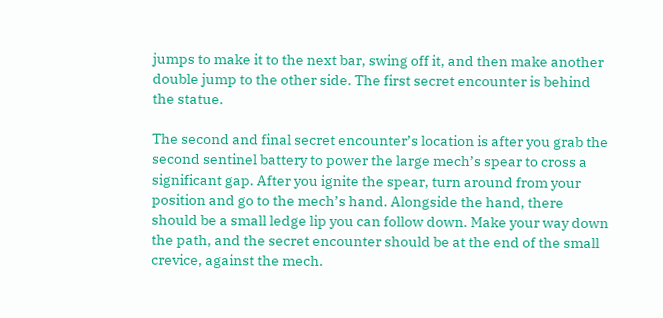jumps to make it to the next bar, swing off it, and then make another double jump to the other side. The first secret encounter is behind the statue.

The second and final secret encounter’s location is after you grab the second sentinel battery to power the large mech’s spear to cross a significant gap. After you ignite the spear, turn around from your position and go to the mech’s hand. Alongside the hand, there should be a small ledge lip you can follow down. Make your way down the path, and the secret encounter should be at the end of the small crevice, against the mech.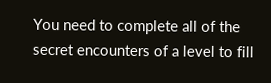You need to complete all of the secret encounters of a level to fill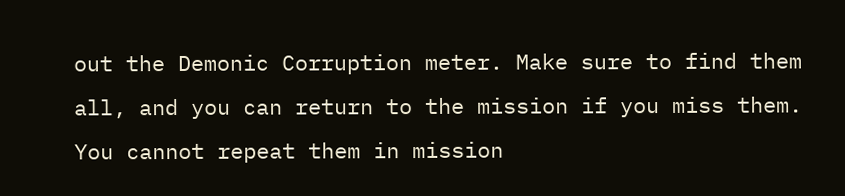out the Demonic Corruption meter. Make sure to find them all, and you can return to the mission if you miss them. You cannot repeat them in mission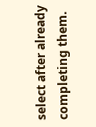select after already completing them.